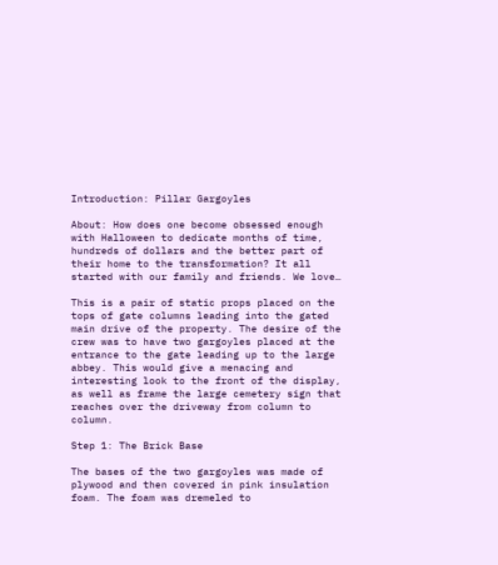Introduction: Pillar Gargoyles

About: How does one become obsessed enough with Halloween to dedicate months of time, hundreds of dollars and the better part of their home to the transformation? It all started with our family and friends. We love…

This is a pair of static props placed on the tops of gate columns leading into the gated main drive of the property. The desire of the crew was to have two gargoyles placed at the entrance to the gate leading up to the large abbey. This would give a menacing and interesting look to the front of the display, as well as frame the large cemetery sign that reaches over the driveway from column to column.

Step 1: The Brick Base

The bases of the two gargoyles was made of plywood and then covered in pink insulation foam. The foam was dremeled to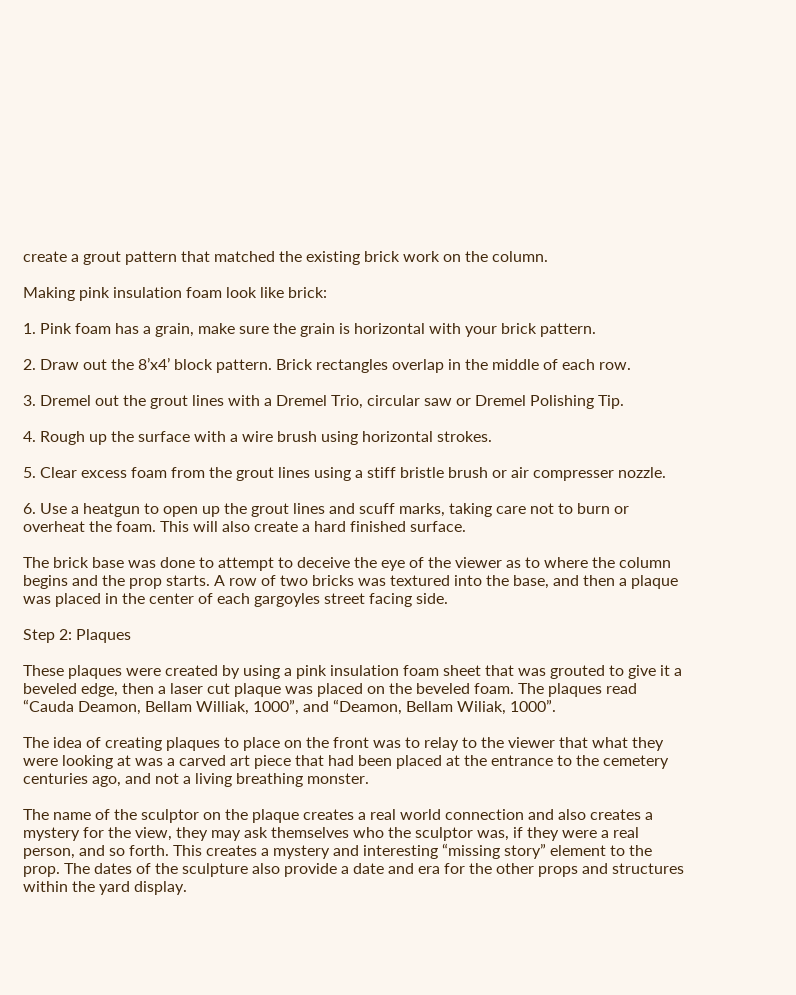create a grout pattern that matched the existing brick work on the column.

Making pink insulation foam look like brick:

1. Pink foam has a grain, make sure the grain is horizontal with your brick pattern.

2. Draw out the 8’x4’ block pattern. Brick rectangles overlap in the middle of each row.

3. Dremel out the grout lines with a Dremel Trio, circular saw or Dremel Polishing Tip.

4. Rough up the surface with a wire brush using horizontal strokes.

5. Clear excess foam from the grout lines using a stiff bristle brush or air compresser nozzle.

6. Use a heatgun to open up the grout lines and scuff marks, taking care not to burn or overheat the foam. This will also create a hard finished surface.

The brick base was done to attempt to deceive the eye of the viewer as to where the column begins and the prop starts. A row of two bricks was textured into the base, and then a plaque was placed in the center of each gargoyles street facing side.

Step 2: Plaques

These plaques were created by using a pink insulation foam sheet that was grouted to give it a beveled edge, then a laser cut plaque was placed on the beveled foam. The plaques read “Cauda Deamon, Bellam Williak, 1000”, and “Deamon, Bellam Wiliak, 1000”.

The idea of creating plaques to place on the front was to relay to the viewer that what they were looking at was a carved art piece that had been placed at the entrance to the cemetery centuries ago, and not a living breathing monster.

The name of the sculptor on the plaque creates a real world connection and also creates a mystery for the view, they may ask themselves who the sculptor was, if they were a real person, and so forth. This creates a mystery and interesting “missing story” element to the prop. The dates of the sculpture also provide a date and era for the other props and structures within the yard display.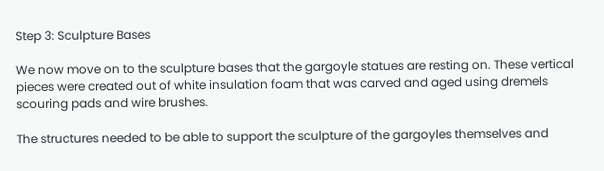Step 3: Sculpture Bases

We now move on to the sculpture bases that the gargoyle statues are resting on. These vertical pieces were created out of white insulation foam that was carved and aged using dremels scouring pads and wire brushes.

The structures needed to be able to support the sculpture of the gargoyles themselves and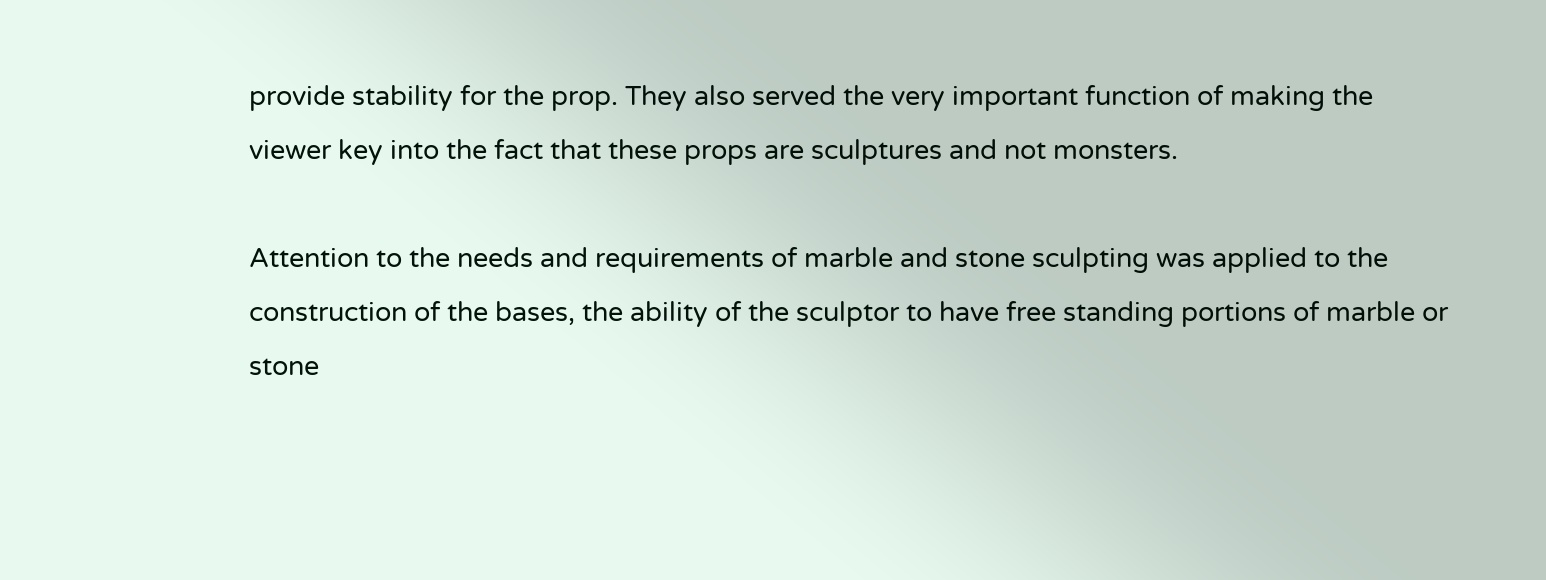provide stability for the prop. They also served the very important function of making the viewer key into the fact that these props are sculptures and not monsters.

Attention to the needs and requirements of marble and stone sculpting was applied to the construction of the bases, the ability of the sculptor to have free standing portions of marble or stone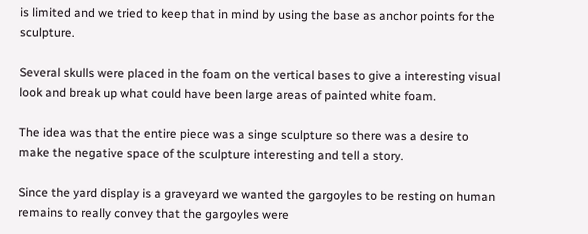is limited and we tried to keep that in mind by using the base as anchor points for the sculpture.

Several skulls were placed in the foam on the vertical bases to give a interesting visual look and break up what could have been large areas of painted white foam.

The idea was that the entire piece was a singe sculpture so there was a desire to make the negative space of the sculpture interesting and tell a story.

Since the yard display is a graveyard we wanted the gargoyles to be resting on human remains to really convey that the gargoyles were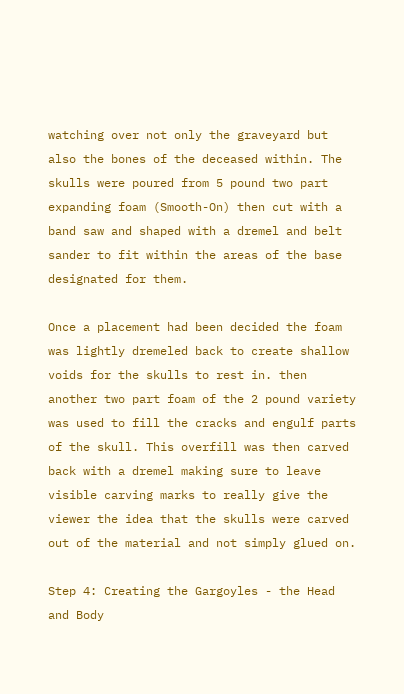watching over not only the graveyard but also the bones of the deceased within. The skulls were poured from 5 pound two part expanding foam (Smooth-On) then cut with a band saw and shaped with a dremel and belt sander to fit within the areas of the base designated for them.

Once a placement had been decided the foam was lightly dremeled back to create shallow voids for the skulls to rest in. then another two part foam of the 2 pound variety was used to fill the cracks and engulf parts of the skull. This overfill was then carved back with a dremel making sure to leave visible carving marks to really give the viewer the idea that the skulls were carved out of the material and not simply glued on.

Step 4: Creating the Gargoyles - the Head and Body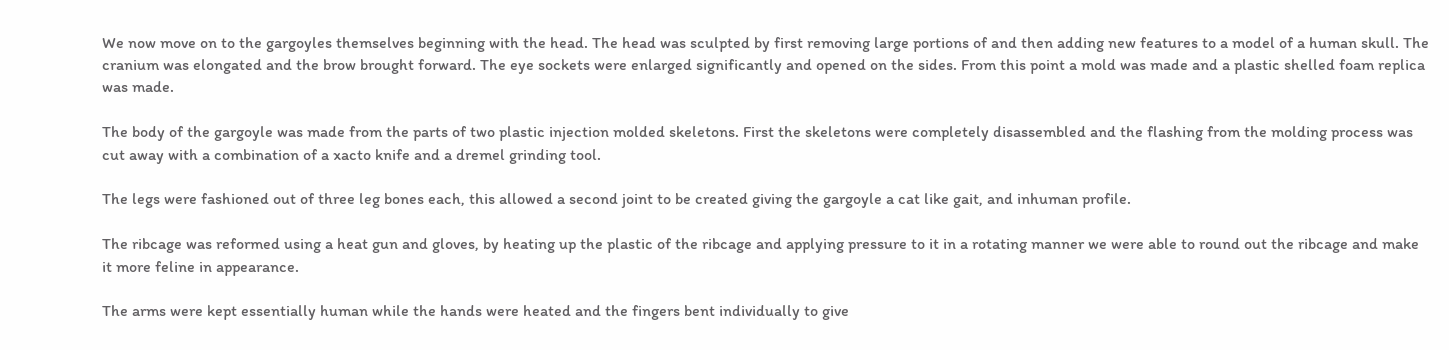We now move on to the gargoyles themselves beginning with the head. The head was sculpted by first removing large portions of and then adding new features to a model of a human skull. The cranium was elongated and the brow brought forward. The eye sockets were enlarged significantly and opened on the sides. From this point a mold was made and a plastic shelled foam replica was made.

The body of the gargoyle was made from the parts of two plastic injection molded skeletons. First the skeletons were completely disassembled and the flashing from the molding process was cut away with a combination of a xacto knife and a dremel grinding tool.

The legs were fashioned out of three leg bones each, this allowed a second joint to be created giving the gargoyle a cat like gait, and inhuman profile.

The ribcage was reformed using a heat gun and gloves, by heating up the plastic of the ribcage and applying pressure to it in a rotating manner we were able to round out the ribcage and make it more feline in appearance.

The arms were kept essentially human while the hands were heated and the fingers bent individually to give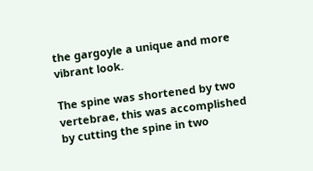the gargoyle a unique and more vibrant look.

The spine was shortened by two vertebrae, this was accomplished by cutting the spine in two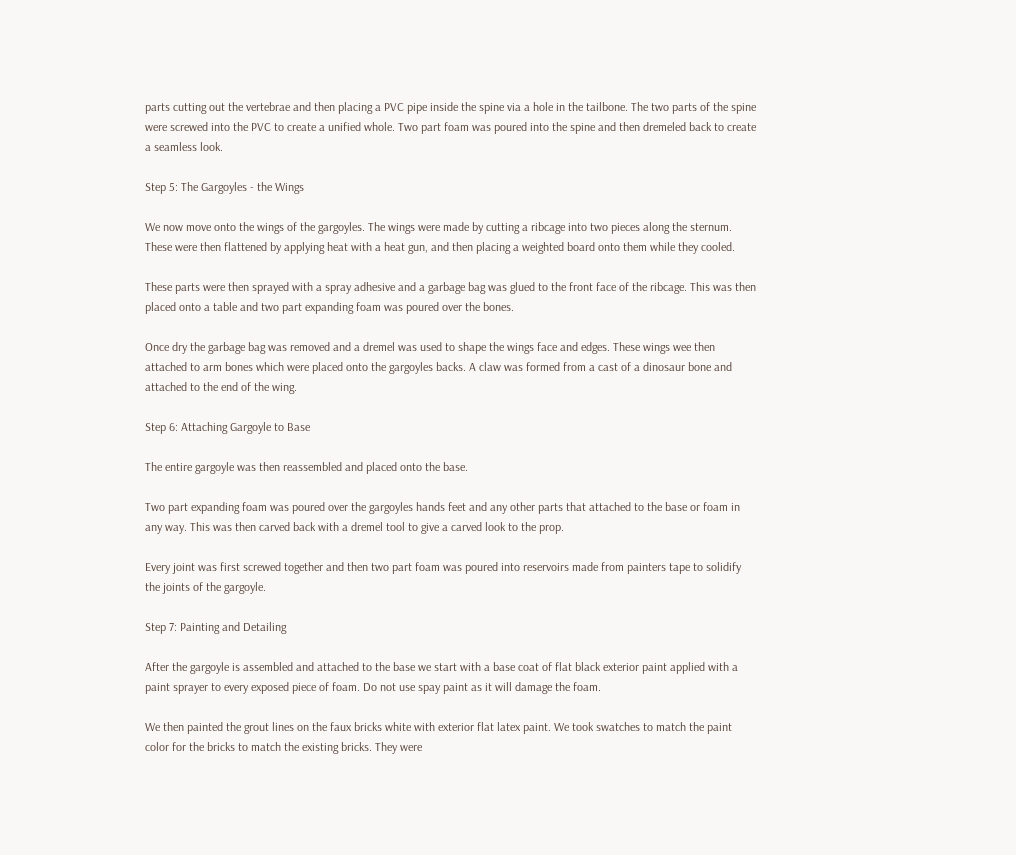parts cutting out the vertebrae and then placing a PVC pipe inside the spine via a hole in the tailbone. The two parts of the spine were screwed into the PVC to create a unified whole. Two part foam was poured into the spine and then dremeled back to create a seamless look.

Step 5: The Gargoyles - the Wings

We now move onto the wings of the gargoyles. The wings were made by cutting a ribcage into two pieces along the sternum. These were then flattened by applying heat with a heat gun, and then placing a weighted board onto them while they cooled.

These parts were then sprayed with a spray adhesive and a garbage bag was glued to the front face of the ribcage. This was then placed onto a table and two part expanding foam was poured over the bones.

Once dry the garbage bag was removed and a dremel was used to shape the wings face and edges. These wings wee then attached to arm bones which were placed onto the gargoyles backs. A claw was formed from a cast of a dinosaur bone and attached to the end of the wing.

Step 6: Attaching Gargoyle to Base

The entire gargoyle was then reassembled and placed onto the base.

Two part expanding foam was poured over the gargoyles hands feet and any other parts that attached to the base or foam in any way. This was then carved back with a dremel tool to give a carved look to the prop.

Every joint was first screwed together and then two part foam was poured into reservoirs made from painters tape to solidify the joints of the gargoyle.

Step 7: Painting and Detailing

After the gargoyle is assembled and attached to the base we start with a base coat of flat black exterior paint applied with a paint sprayer to every exposed piece of foam. Do not use spay paint as it will damage the foam.

We then painted the grout lines on the faux bricks white with exterior flat latex paint. We took swatches to match the paint color for the bricks to match the existing bricks. They were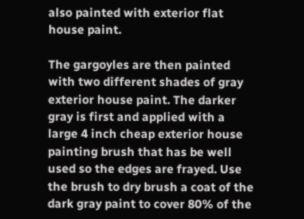also painted with exterior flat house paint.

The gargoyles are then painted with two different shades of gray exterior house paint. The darker gray is first and applied with a large 4 inch cheap exterior house painting brush that has be well used so the edges are frayed. Use the brush to dry brush a coat of the dark gray paint to cover 80% of the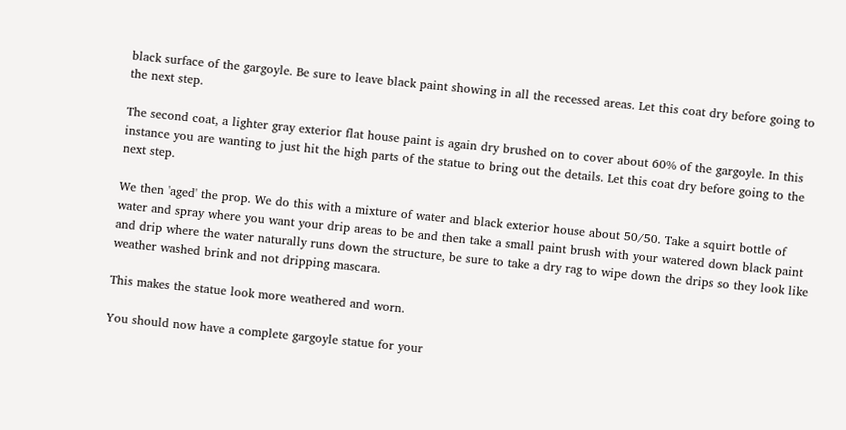black surface of the gargoyle. Be sure to leave black paint showing in all the recessed areas. Let this coat dry before going to the next step.

The second coat, a lighter gray exterior flat house paint is again dry brushed on to cover about 60% of the gargoyle. In this instance you are wanting to just hit the high parts of the statue to bring out the details. Let this coat dry before going to the next step.

We then 'aged' the prop. We do this with a mixture of water and black exterior house about 50/50. Take a squirt bottle of water and spray where you want your drip areas to be and then take a small paint brush with your watered down black paint and drip where the water naturally runs down the structure, be sure to take a dry rag to wipe down the drips so they look like weather washed brink and not dripping mascara.

This makes the statue look more weathered and worn.

You should now have a complete gargoyle statue for your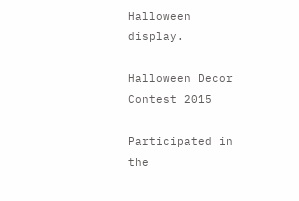Halloween display.

Halloween Decor Contest 2015

Participated in the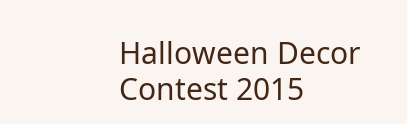Halloween Decor Contest 2015